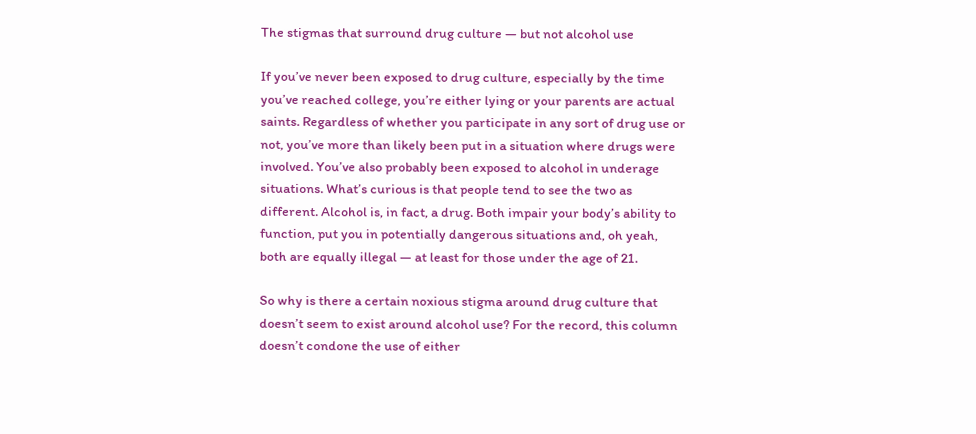The stigmas that surround drug culture — but not alcohol use

If you’ve never been exposed to drug culture, especially by the time you’ve reached college, you’re either lying or your parents are actual saints. Regardless of whether you participate in any sort of drug use or not, you’ve more than likely been put in a situation where drugs were involved. You’ve also probably been exposed to alcohol in underage situations. What’s curious is that people tend to see the two as different. Alcohol is, in fact, a drug. Both impair your body’s ability to function, put you in potentially dangerous situations and, oh yeah, both are equally illegal — at least for those under the age of 21.

So why is there a certain noxious stigma around drug culture that doesn’t seem to exist around alcohol use? For the record, this column doesn’t condone the use of either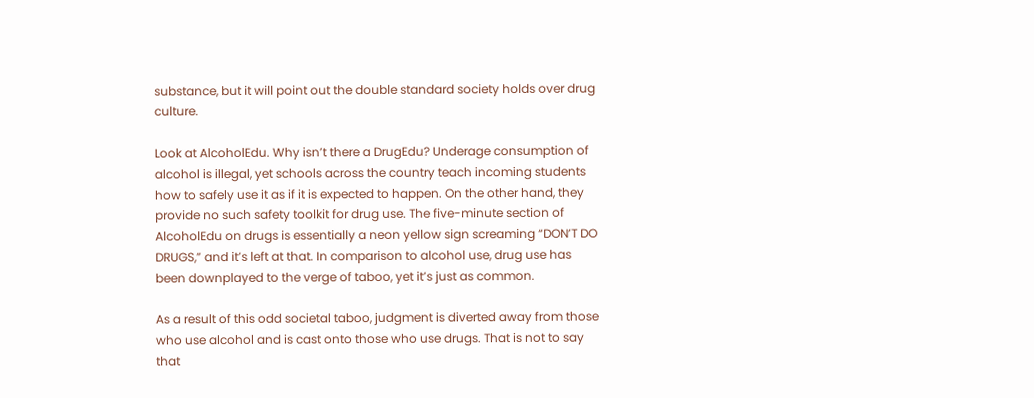substance, but it will point out the double standard society holds over drug culture.

Look at AlcoholEdu. Why isn’t there a DrugEdu? Underage consumption of alcohol is illegal, yet schools across the country teach incoming students how to safely use it as if it is expected to happen. On the other hand, they provide no such safety toolkit for drug use. The five-minute section of AlcoholEdu on drugs is essentially a neon yellow sign screaming “DON’T DO DRUGS,” and it’s left at that. In comparison to alcohol use, drug use has been downplayed to the verge of taboo, yet it’s just as common.

As a result of this odd societal taboo, judgment is diverted away from those who use alcohol and is cast onto those who use drugs. That is not to say that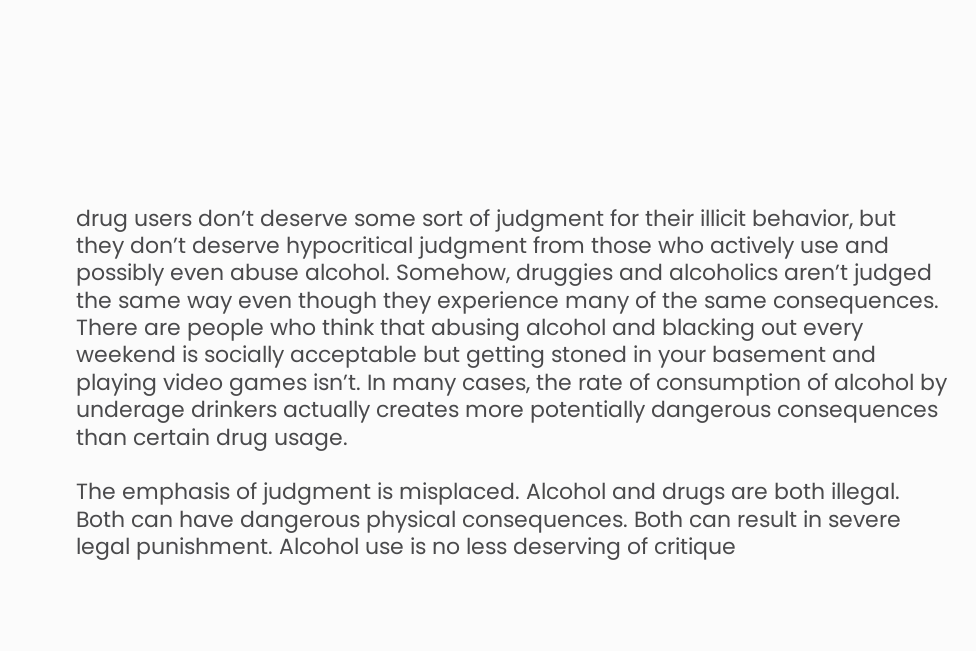drug users don’t deserve some sort of judgment for their illicit behavior, but they don’t deserve hypocritical judgment from those who actively use and possibly even abuse alcohol. Somehow, druggies and alcoholics aren’t judged the same way even though they experience many of the same consequences. There are people who think that abusing alcohol and blacking out every weekend is socially acceptable but getting stoned in your basement and playing video games isn’t. In many cases, the rate of consumption of alcohol by underage drinkers actually creates more potentially dangerous consequences than certain drug usage.

The emphasis of judgment is misplaced. Alcohol and drugs are both illegal. Both can have dangerous physical consequences. Both can result in severe legal punishment. Alcohol use is no less deserving of critique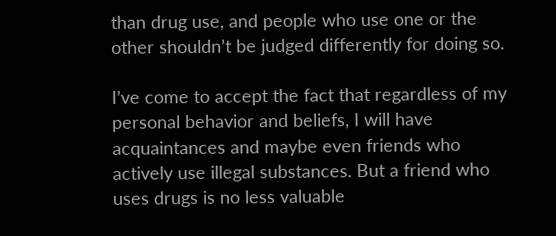than drug use, and people who use one or the other shouldn’t be judged differently for doing so.

I’ve come to accept the fact that regardless of my personal behavior and beliefs, I will have acquaintances and maybe even friends who actively use illegal substances. But a friend who uses drugs is no less valuable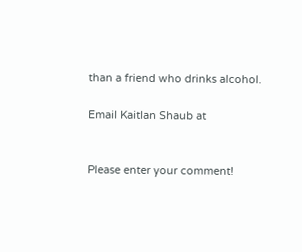than a friend who drinks alcohol.

Email Kaitlan Shaub at


Please enter your comment!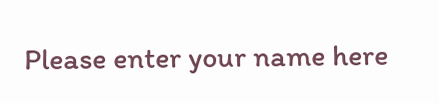Please enter your name here